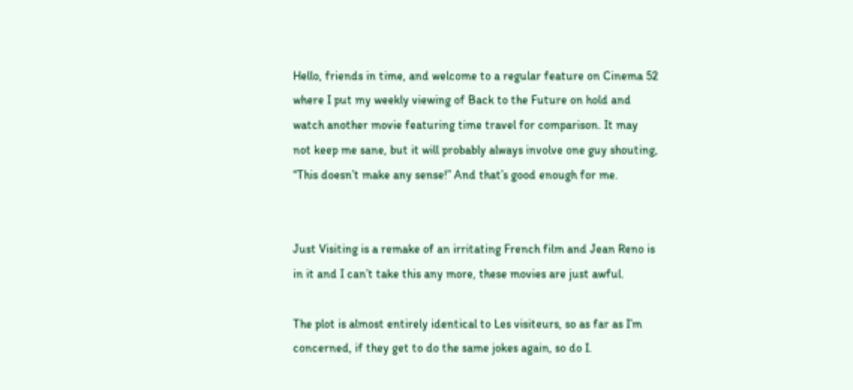Hello, friends in time, and welcome to a regular feature on Cinema 52 where I put my weekly viewing of Back to the Future on hold and watch another movie featuring time travel for comparison. It may not keep me sane, but it will probably always involve one guy shouting, “This doesn’t make any sense!” And that’s good enough for me.


Just Visiting is a remake of an irritating French film and Jean Reno is in it and I can’t take this any more, these movies are just awful.

The plot is almost entirely identical to Les visiteurs, so as far as I’m concerned, if they get to do the same jokes again, so do I.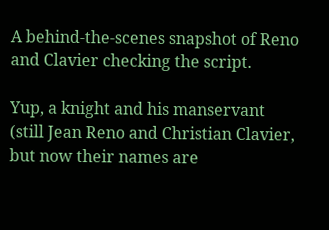A behind-the-scenes snapshot of Reno and Clavier checking the script.

Yup, a knight and his manservant (still Jean Reno and Christian Clavier, but now their names are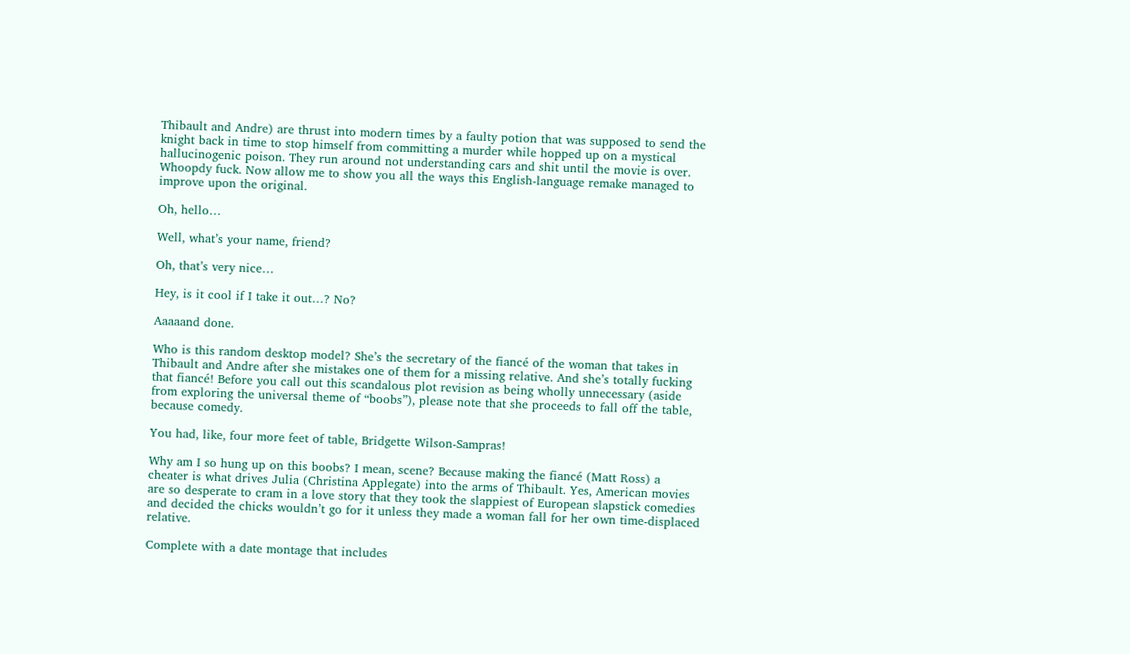Thibault and Andre) are thrust into modern times by a faulty potion that was supposed to send the knight back in time to stop himself from committing a murder while hopped up on a mystical hallucinogenic poison. They run around not understanding cars and shit until the movie is over. Whoopdy fuck. Now allow me to show you all the ways this English-language remake managed to improve upon the original.

Oh, hello…

Well, what’s your name, friend?

Oh, that’s very nice…

Hey, is it cool if I take it out…? No?

Aaaaand done.

Who is this random desktop model? She’s the secretary of the fiancé of the woman that takes in Thibault and Andre after she mistakes one of them for a missing relative. And she’s totally fucking that fiancé! Before you call out this scandalous plot revision as being wholly unnecessary (aside from exploring the universal theme of “boobs”), please note that she proceeds to fall off the table, because comedy.

You had, like, four more feet of table, Bridgette Wilson-Sampras!

Why am I so hung up on this boobs? I mean, scene? Because making the fiancé (Matt Ross) a cheater is what drives Julia (Christina Applegate) into the arms of Thibault. Yes, American movies are so desperate to cram in a love story that they took the slappiest of European slapstick comedies and decided the chicks wouldn’t go for it unless they made a woman fall for her own time-displaced relative.

Complete with a date montage that includes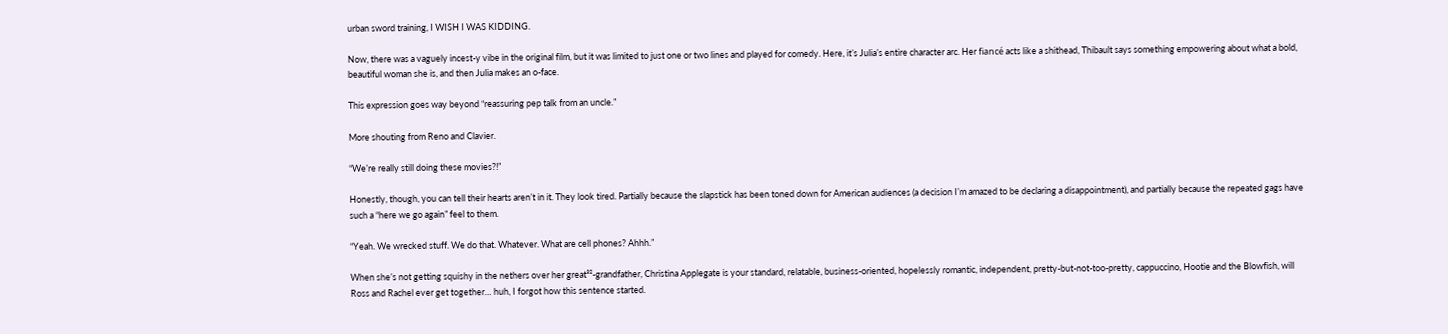urban sword training, I WISH I WAS KIDDING.

Now, there was a vaguely incest-y vibe in the original film, but it was limited to just one or two lines and played for comedy. Here, it’s Julia’s entire character arc. Her fiancé acts like a shithead, Thibault says something empowering about what a bold, beautiful woman she is, and then Julia makes an o-face.

This expression goes way beyond “reassuring pep talk from an uncle.”

More shouting from Reno and Clavier.

“We’re really still doing these movies?!”

Honestly, though, you can tell their hearts aren’t in it. They look tired. Partially because the slapstick has been toned down for American audiences (a decision I’m amazed to be declaring a disappointment), and partially because the repeated gags have such a “here we go again” feel to them.

“Yeah. We wrecked stuff. We do that. Whatever. What are cell phones? Ahhh.”

When she’s not getting squishy in the nethers over her great³²-grandfather, Christina Applegate is your standard, relatable, business-oriented, hopelessly romantic, independent, pretty-but-not-too-pretty, cappuccino, Hootie and the Blowfish, will Ross and Rachel ever get together… huh, I forgot how this sentence started.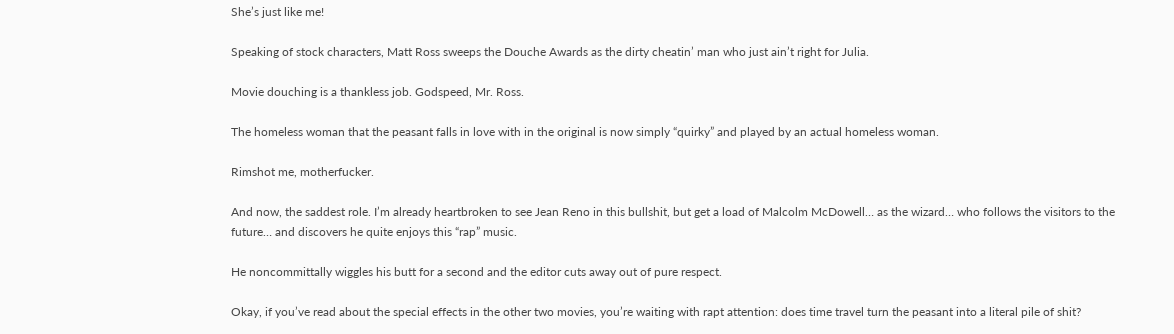She’s just like me!

Speaking of stock characters, Matt Ross sweeps the Douche Awards as the dirty cheatin’ man who just ain’t right for Julia.

Movie douching is a thankless job. Godspeed, Mr. Ross.

The homeless woman that the peasant falls in love with in the original is now simply “quirky” and played by an actual homeless woman.

Rimshot me, motherfucker.

And now, the saddest role. I’m already heartbroken to see Jean Reno in this bullshit, but get a load of Malcolm McDowell… as the wizard… who follows the visitors to the future… and discovers he quite enjoys this “rap” music.

He noncommittally wiggles his butt for a second and the editor cuts away out of pure respect.

Okay, if you’ve read about the special effects in the other two movies, you’re waiting with rapt attention: does time travel turn the peasant into a literal pile of shit?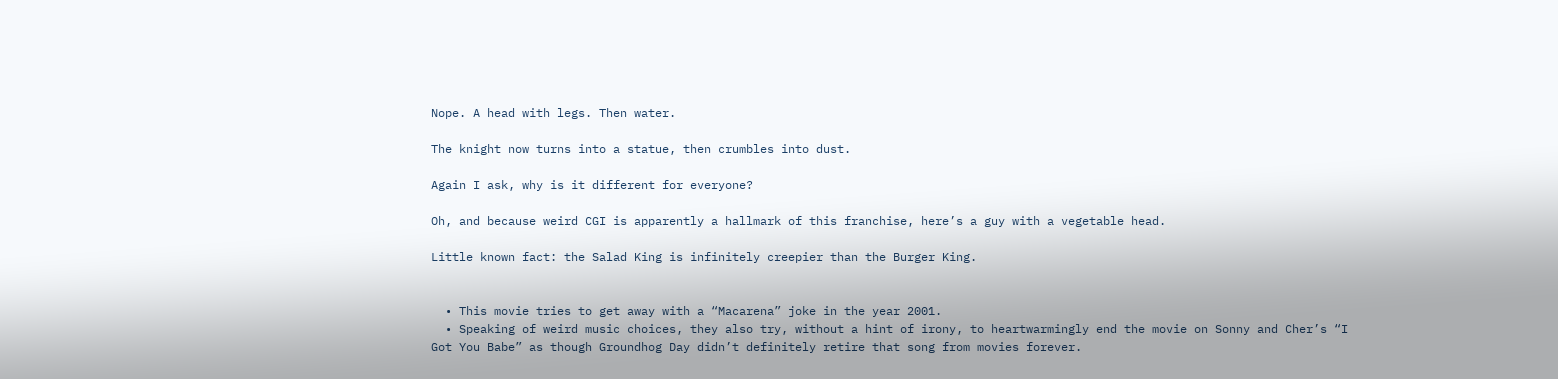Nope. A head with legs. Then water.

The knight now turns into a statue, then crumbles into dust.

Again I ask, why is it different for everyone?

Oh, and because weird CGI is apparently a hallmark of this franchise, here’s a guy with a vegetable head.

Little known fact: the Salad King is infinitely creepier than the Burger King.


  • This movie tries to get away with a “Macarena” joke in the year 2001.
  • Speaking of weird music choices, they also try, without a hint of irony, to heartwarmingly end the movie on Sonny and Cher’s “I Got You Babe” as though Groundhog Day didn’t definitely retire that song from movies forever.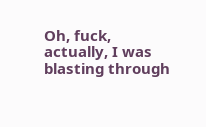Oh, fuck, actually, I was blasting through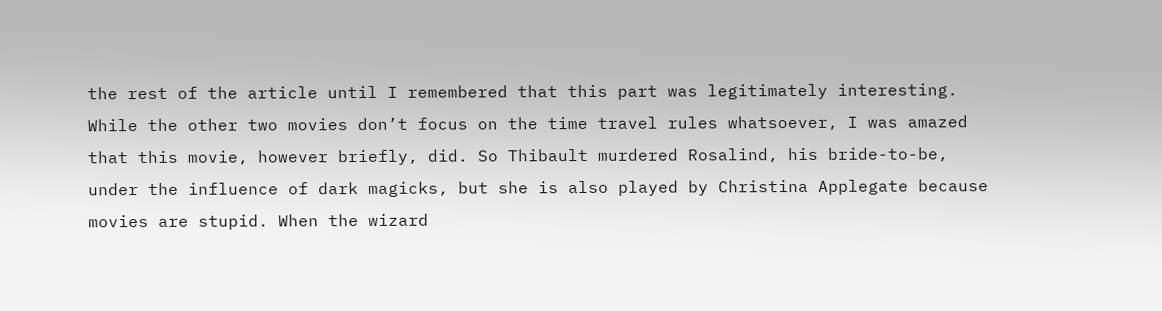the rest of the article until I remembered that this part was legitimately interesting. While the other two movies don’t focus on the time travel rules whatsoever, I was amazed that this movie, however briefly, did. So Thibault murdered Rosalind, his bride-to-be, under the influence of dark magicks, but she is also played by Christina Applegate because movies are stupid. When the wizard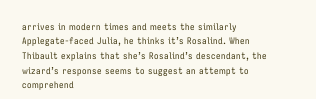arrives in modern times and meets the similarly Applegate-faced Julia, he thinks it’s Rosalind. When Thibault explains that she’s Rosalind’s descendant, the wizard’s response seems to suggest an attempt to comprehend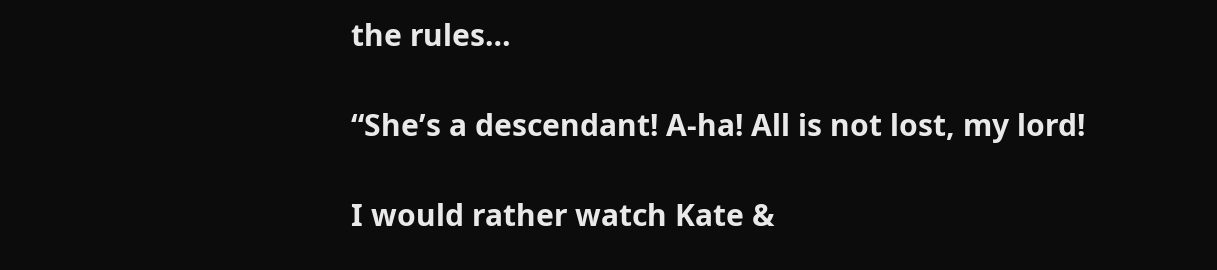the rules…

“She’s a descendant! A-ha! All is not lost, my lord!

I would rather watch Kate &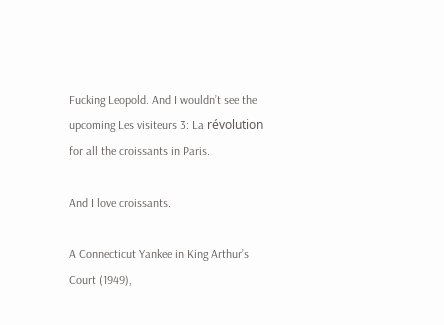Fucking Leopold. And I wouldn’t see the upcoming Les visiteurs 3: La révolution for all the croissants in Paris.

And I love croissants.

A Connecticut Yankee in King Arthur’s Court (1949),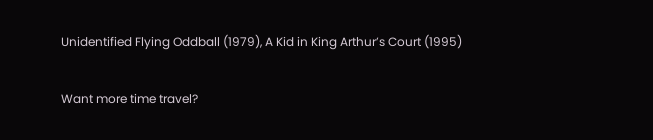Unidentified Flying Oddball (1979), A Kid in King Arthur’s Court (1995)

Want more time travel?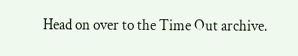Head on over to the Time Out archive.